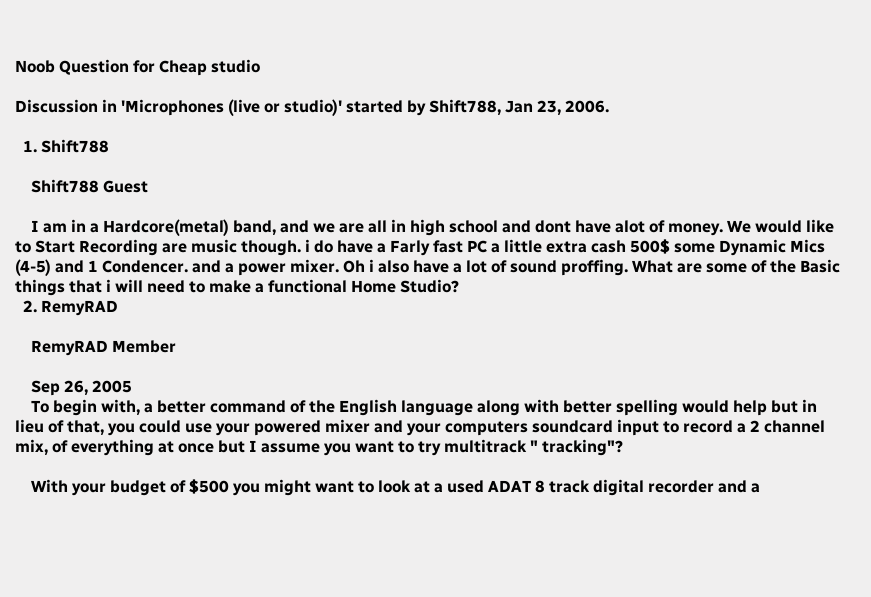Noob Question for Cheap studio

Discussion in 'Microphones (live or studio)' started by Shift788, Jan 23, 2006.

  1. Shift788

    Shift788 Guest

    I am in a Hardcore(metal) band, and we are all in high school and dont have alot of money. We would like to Start Recording are music though. i do have a Farly fast PC a little extra cash 500$ some Dynamic Mics (4-5) and 1 Condencer. and a power mixer. Oh i also have a lot of sound proffing. What are some of the Basic things that i will need to make a functional Home Studio?
  2. RemyRAD

    RemyRAD Member

    Sep 26, 2005
    To begin with, a better command of the English language along with better spelling would help but in lieu of that, you could use your powered mixer and your computers soundcard input to record a 2 channel mix, of everything at once but I assume you want to try multitrack " tracking"?

    With your budget of $500 you might want to look at a used ADAT 8 track digital recorder and a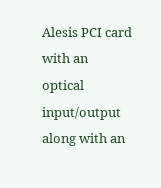Alesis PCI card with an optical input/output along with an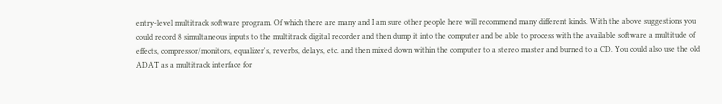entry-level multitrack software program. Of which there are many and I am sure other people here will recommend many different kinds. With the above suggestions you could record 8 simultaneous inputs to the multitrack digital recorder and then dump it into the computer and be able to process with the available software a multitude of effects, compressor/monitors, equalizer's, reverbs, delays, etc. and then mixed down within the computer to a stereo master and burned to a CD. You could also use the old ADAT as a multitrack interface for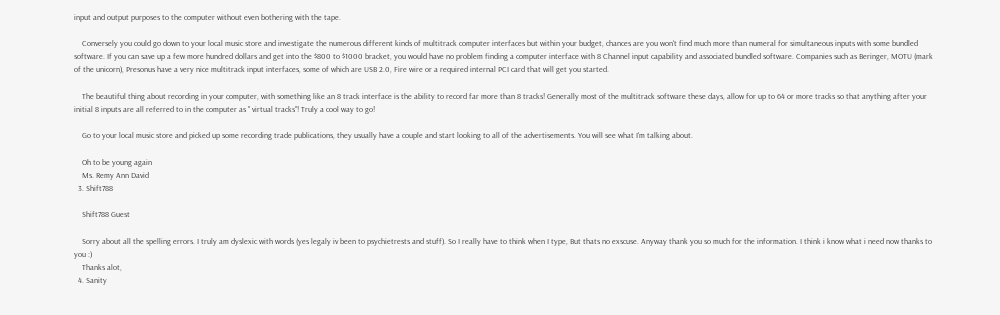input and output purposes to the computer without even bothering with the tape.

    Conversely you could go down to your local music store and investigate the numerous different kinds of multitrack computer interfaces but within your budget, chances are you won't find much more than numeral for simultaneous inputs with some bundled software. If you can save up a few more hundred dollars and get into the $800 to $1000 bracket, you would have no problem finding a computer interface with 8 Channel input capability and associated bundled software. Companies such as Beringer, MOTU (mark of the unicorn), Presonus have a very nice multitrack input interfaces, some of which are USB 2.0, Fire wire or a required internal PCI card that will get you started.

    The beautiful thing about recording in your computer, with something like an 8 track interface is the ability to record far more than 8 tracks! Generally most of the multitrack software these days, allow for up to 64 or more tracks so that anything after your initial 8 inputs are all referred to in the computer as " virtual tracks"! Truly a cool way to go!

    Go to your local music store and picked up some recording trade publications, they usually have a couple and start looking to all of the advertisements. You will see what I'm talking about.

    Oh to be young again
    Ms. Remy Ann David
  3. Shift788

    Shift788 Guest

    Sorry about all the spelling errors. I truly am dyslexic with words (yes legaly iv been to psychietrests and stuff). So I really have to think when I type, But thats no exscuse. Anyway thank you so much for the information. I think i know what i need now thanks to you :)
    Thanks alot,
  4. Sanity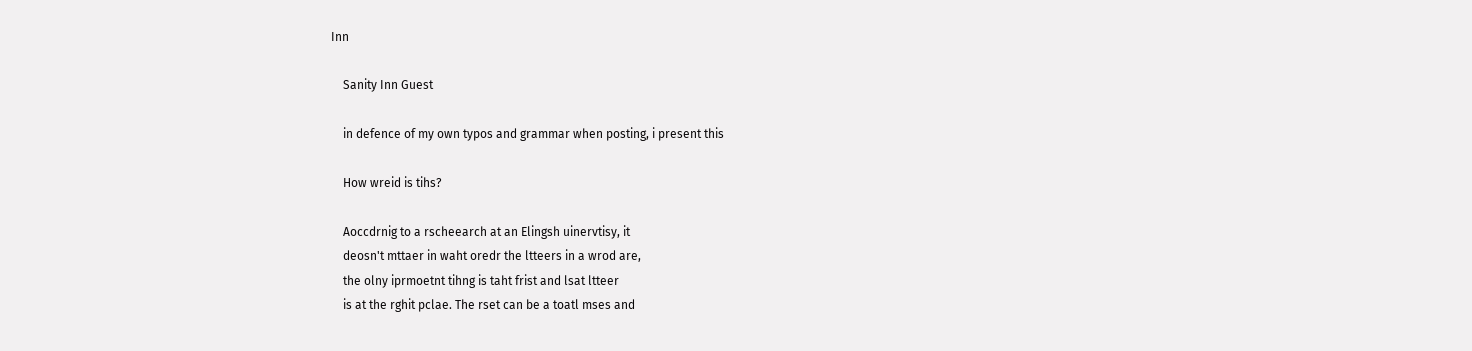Inn

    Sanity Inn Guest

    in defence of my own typos and grammar when posting, i present this

    How wreid is tihs?

    Aoccdrnig to a rscheearch at an Elingsh uinervtisy, it
    deosn't mttaer in waht oredr the ltteers in a wrod are,
    the olny iprmoetnt tihng is taht frist and lsat ltteer
    is at the rghit pclae. The rset can be a toatl mses and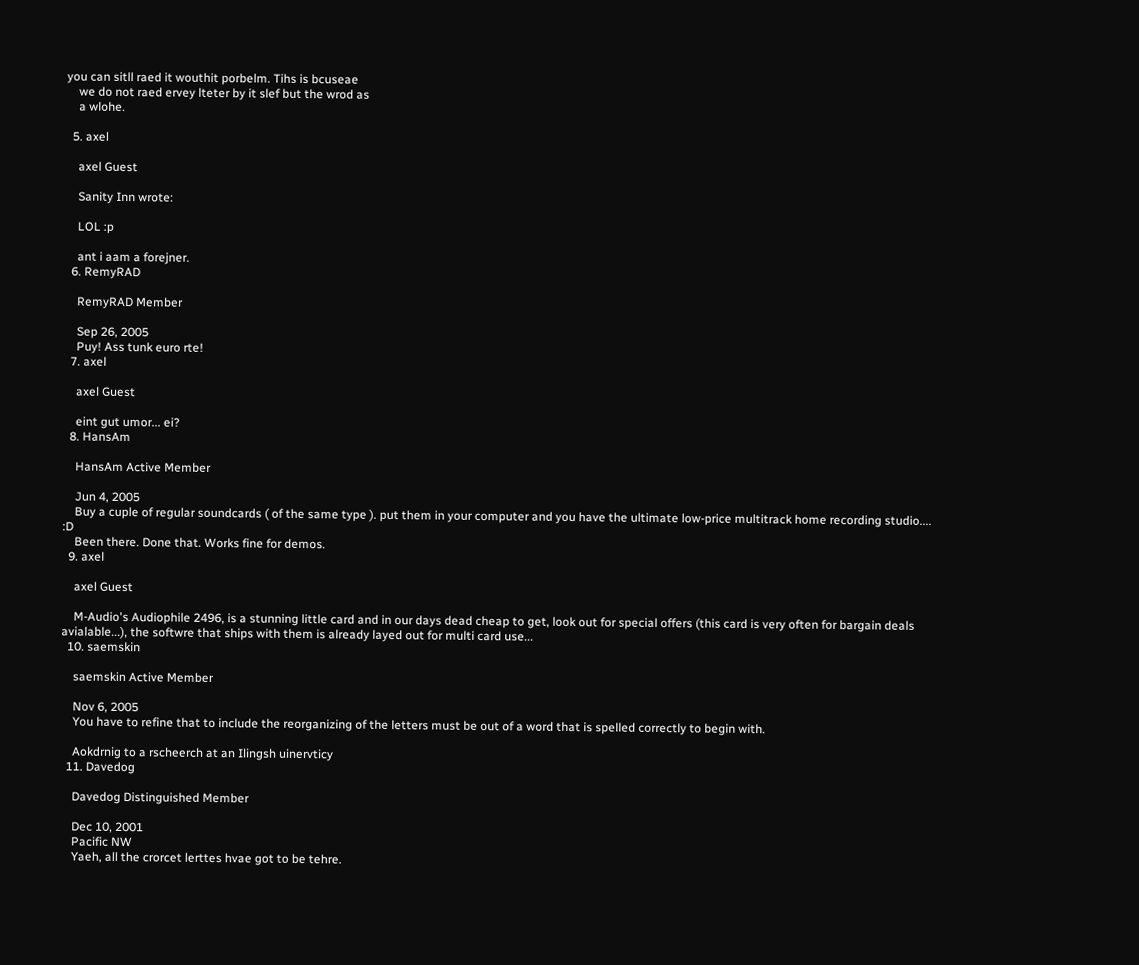you can sitll raed it wouthit porbelm. Tihs is bcuseae
    we do not raed ervey lteter by it slef but the wrod as
    a wlohe.

  5. axel

    axel Guest

    Sanity Inn wrote:

    LOL :p

    ant i aam a forejner.
  6. RemyRAD

    RemyRAD Member

    Sep 26, 2005
    Puy! Ass tunk euro rte!
  7. axel

    axel Guest

    eint gut umor... ei?
  8. HansAm

    HansAm Active Member

    Jun 4, 2005
    Buy a cuple of regular soundcards ( of the same type ). put them in your computer and you have the ultimate low-price multitrack home recording studio.... :D
    Been there. Done that. Works fine for demos.
  9. axel

    axel Guest

    M-Audio's Audiophile 2496, is a stunning little card and in our days dead cheap to get, look out for special offers (this card is very often for bargain deals avialable...), the softwre that ships with them is already layed out for multi card use...
  10. saemskin

    saemskin Active Member

    Nov 6, 2005
    You have to refine that to include the reorganizing of the letters must be out of a word that is spelled correctly to begin with.

    Aokdrnig to a rscheerch at an Ilingsh uinervticy
  11. Davedog

    Davedog Distinguished Member

    Dec 10, 2001
    Pacific NW
    Yaeh, all the crorcet lerttes hvae got to be tehre.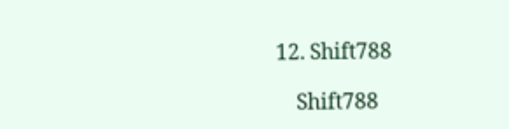12. Shift788

    Shift788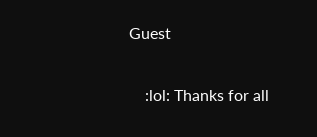Guest


    :lol: Thanks for all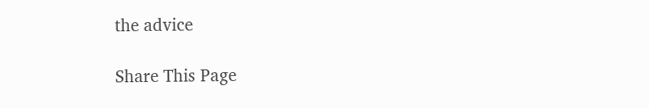the advice

Share This Page